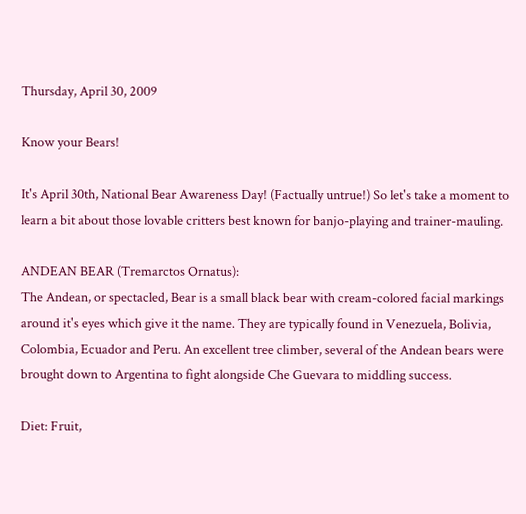Thursday, April 30, 2009

Know your Bears!

It's April 30th, National Bear Awareness Day! (Factually untrue!) So let's take a moment to learn a bit about those lovable critters best known for banjo-playing and trainer-mauling.

ANDEAN BEAR (Tremarctos Ornatus):
The Andean, or spectacled, Bear is a small black bear with cream-colored facial markings around it's eyes which give it the name. They are typically found in Venezuela, Bolivia, Colombia, Ecuador and Peru. An excellent tree climber, several of the Andean bears were brought down to Argentina to fight alongside Che Guevara to middling success.

Diet: Fruit,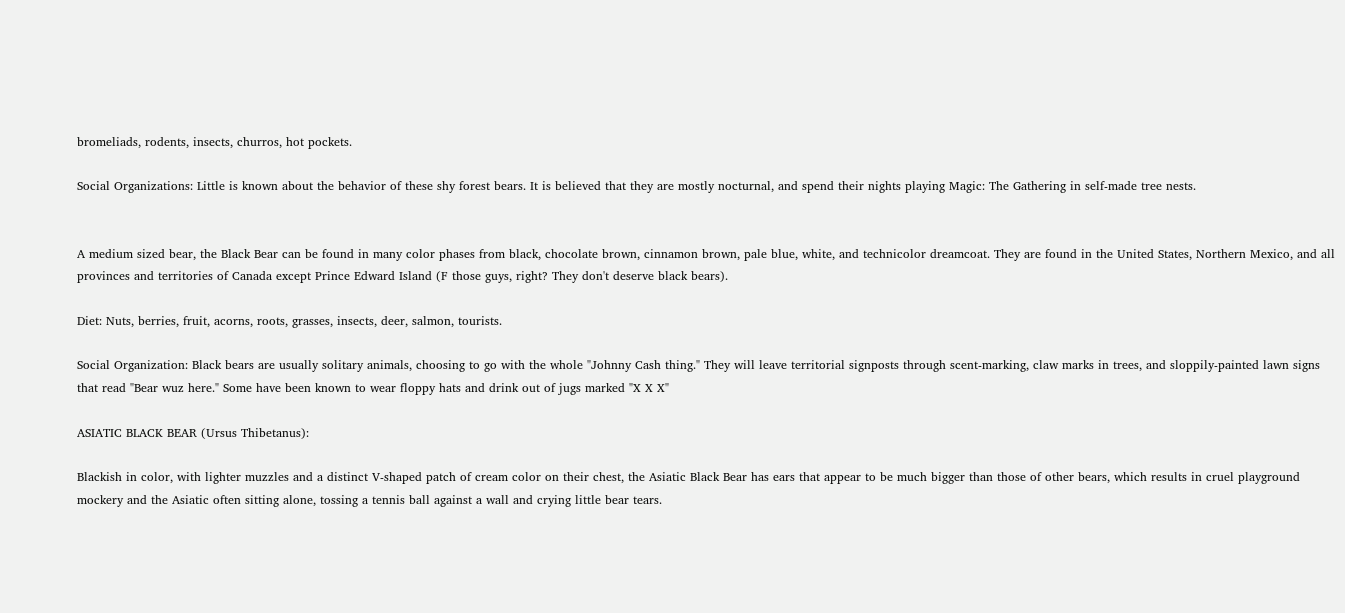bromeliads, rodents, insects, churros, hot pockets.

Social Organizations: Little is known about the behavior of these shy forest bears. It is believed that they are mostly nocturnal, and spend their nights playing Magic: The Gathering in self-made tree nests.


A medium sized bear, the Black Bear can be found in many color phases from black, chocolate brown, cinnamon brown, pale blue, white, and technicolor dreamcoat. They are found in the United States, Northern Mexico, and all provinces and territories of Canada except Prince Edward Island (F those guys, right? They don't deserve black bears).

Diet: Nuts, berries, fruit, acorns, roots, grasses, insects, deer, salmon, tourists.

Social Organization: Black bears are usually solitary animals, choosing to go with the whole "Johnny Cash thing." They will leave territorial signposts through scent-marking, claw marks in trees, and sloppily-painted lawn signs that read "Bear wuz here." Some have been known to wear floppy hats and drink out of jugs marked "X X X"

ASIATIC BLACK BEAR (Ursus Thibetanus):

Blackish in color, with lighter muzzles and a distinct V-shaped patch of cream color on their chest, the Asiatic Black Bear has ears that appear to be much bigger than those of other bears, which results in cruel playground mockery and the Asiatic often sitting alone, tossing a tennis ball against a wall and crying little bear tears.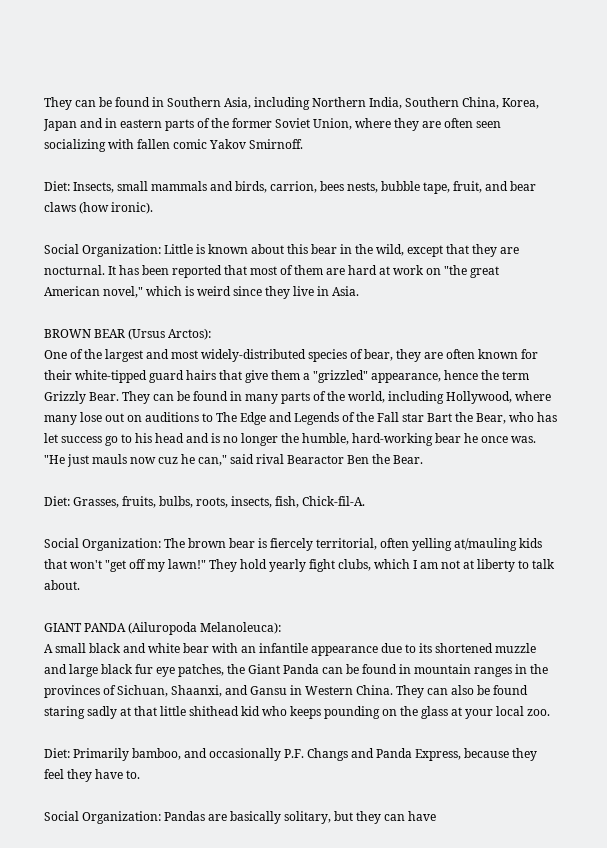They can be found in Southern Asia, including Northern India, Southern China, Korea, Japan and in eastern parts of the former Soviet Union, where they are often seen socializing with fallen comic Yakov Smirnoff.

Diet: Insects, small mammals and birds, carrion, bees nests, bubble tape, fruit, and bear claws (how ironic).

Social Organization: Little is known about this bear in the wild, except that they are nocturnal. It has been reported that most of them are hard at work on "the great American novel," which is weird since they live in Asia.

BROWN BEAR (Ursus Arctos):
One of the largest and most widely-distributed species of bear, they are often known for their white-tipped guard hairs that give them a "grizzled" appearance, hence the term Grizzly Bear. They can be found in many parts of the world, including Hollywood, where many lose out on auditions to The Edge and Legends of the Fall star Bart the Bear, who has let success go to his head and is no longer the humble, hard-working bear he once was. "He just mauls now cuz he can," said rival Bearactor Ben the Bear.

Diet: Grasses, fruits, bulbs, roots, insects, fish, Chick-fil-A.

Social Organization: The brown bear is fiercely territorial, often yelling at/mauling kids that won't "get off my lawn!" They hold yearly fight clubs, which I am not at liberty to talk about.

GIANT PANDA (Ailuropoda Melanoleuca):
A small black and white bear with an infantile appearance due to its shortened muzzle and large black fur eye patches, the Giant Panda can be found in mountain ranges in the provinces of Sichuan, Shaanxi, and Gansu in Western China. They can also be found staring sadly at that little shithead kid who keeps pounding on the glass at your local zoo.

Diet: Primarily bamboo, and occasionally P.F. Changs and Panda Express, because they feel they have to.

Social Organization: Pandas are basically solitary, but they can have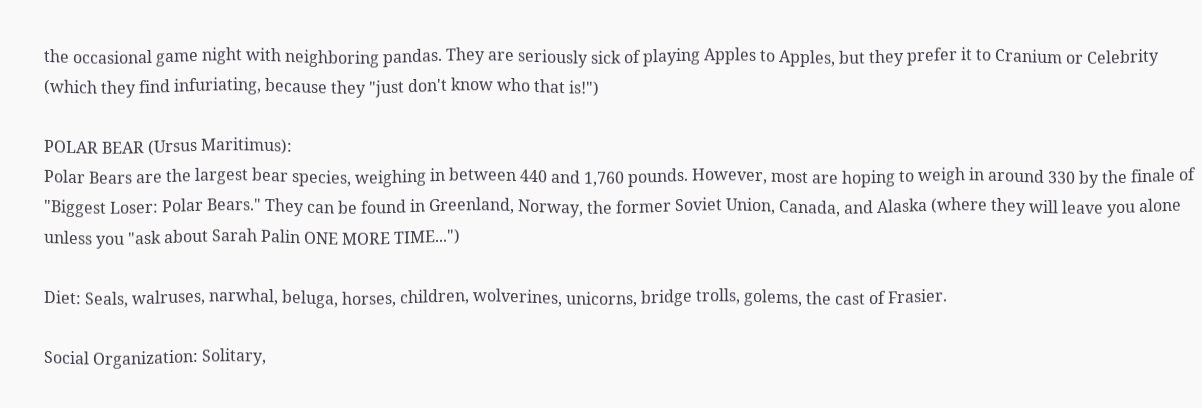the occasional game night with neighboring pandas. They are seriously sick of playing Apples to Apples, but they prefer it to Cranium or Celebrity (which they find infuriating, because they "just don't know who that is!")

POLAR BEAR (Ursus Maritimus):
Polar Bears are the largest bear species, weighing in between 440 and 1,760 pounds. However, most are hoping to weigh in around 330 by the finale of "Biggest Loser: Polar Bears." They can be found in Greenland, Norway, the former Soviet Union, Canada, and Alaska (where they will leave you alone unless you "ask about Sarah Palin ONE MORE TIME...")

Diet: Seals, walruses, narwhal, beluga, horses, children, wolverines, unicorns, bridge trolls, golems, the cast of Frasier.

Social Organization: Solitary,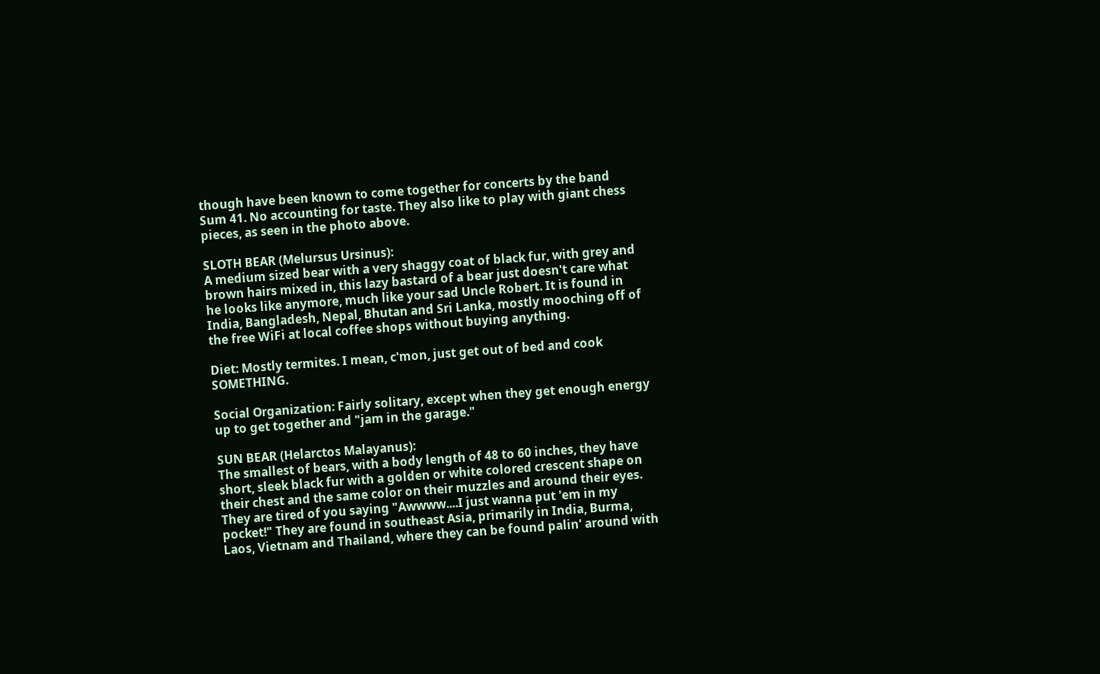though have been known to come together for concerts by the band Sum 41. No accounting for taste. They also like to play with giant chess pieces, as seen in the photo above.

SLOTH BEAR (Melursus Ursinus):
A medium sized bear with a very shaggy coat of black fur, with grey and brown hairs mixed in, this lazy bastard of a bear just doesn't care what he looks like anymore, much like your sad Uncle Robert. It is found in India, Bangladesh, Nepal, Bhutan and Sri Lanka, mostly mooching off of the free WiFi at local coffee shops without buying anything.

Diet: Mostly termites. I mean, c'mon, just get out of bed and cook SOMETHING.

Social Organization: Fairly solitary, except when they get enough energy up to get together and "jam in the garage."

SUN BEAR (Helarctos Malayanus):
The smallest of bears, with a body length of 48 to 60 inches, they have short, sleek black fur with a golden or white colored crescent shape on their chest and the same color on their muzzles and around their eyes. They are tired of you saying "Awwww....I just wanna put 'em in my pocket!" They are found in southeast Asia, primarily in India, Burma, Laos, Vietnam and Thailand, where they can be found palin' around with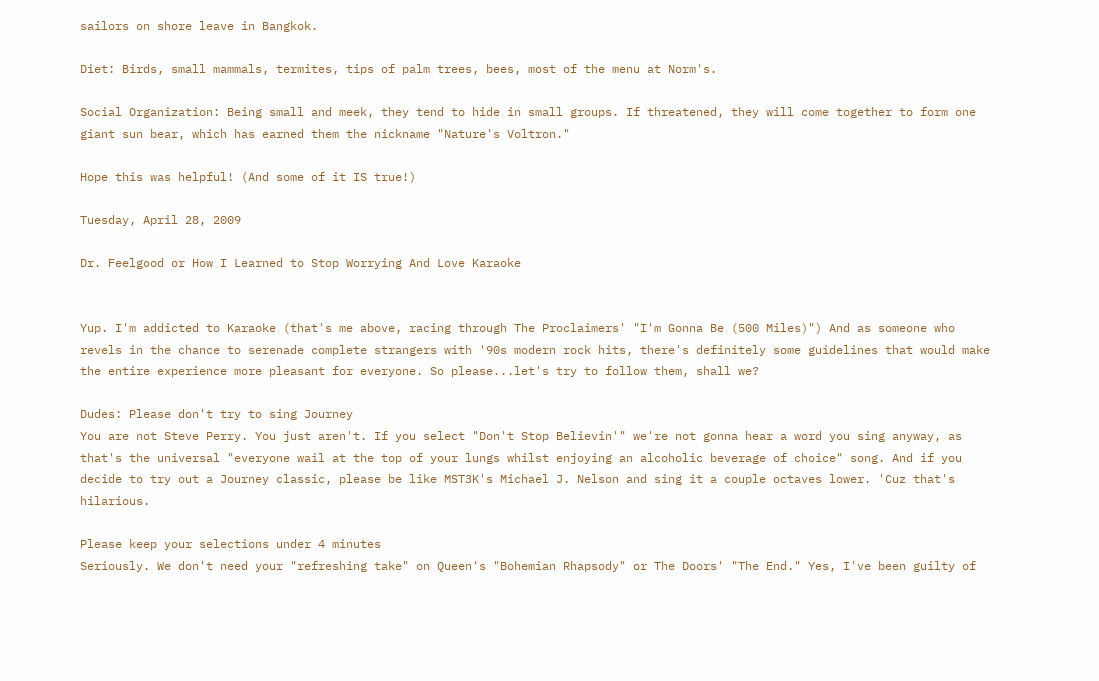sailors on shore leave in Bangkok.

Diet: Birds, small mammals, termites, tips of palm trees, bees, most of the menu at Norm's.

Social Organization: Being small and meek, they tend to hide in small groups. If threatened, they will come together to form one giant sun bear, which has earned them the nickname "Nature's Voltron."

Hope this was helpful! (And some of it IS true!)

Tuesday, April 28, 2009

Dr. Feelgood or How I Learned to Stop Worrying And Love Karaoke


Yup. I'm addicted to Karaoke (that's me above, racing through The Proclaimers' "I'm Gonna Be (500 Miles)") And as someone who revels in the chance to serenade complete strangers with '90s modern rock hits, there's definitely some guidelines that would make the entire experience more pleasant for everyone. So please...let's try to follow them, shall we?

Dudes: Please don't try to sing Journey
You are not Steve Perry. You just aren't. If you select "Don't Stop Believin'" we're not gonna hear a word you sing anyway, as that's the universal "everyone wail at the top of your lungs whilst enjoying an alcoholic beverage of choice" song. And if you decide to try out a Journey classic, please be like MST3K's Michael J. Nelson and sing it a couple octaves lower. 'Cuz that's hilarious.

Please keep your selections under 4 minutes
Seriously. We don't need your "refreshing take" on Queen's "Bohemian Rhapsody" or The Doors' "The End." Yes, I've been guilty of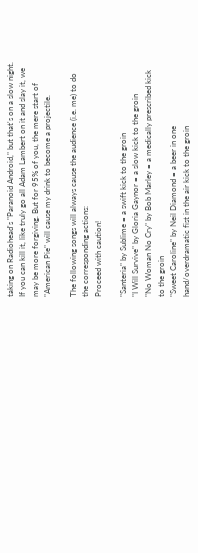taking on Radiohead's "Paranoid Android," but that's on a slow night. If you can kill it, like truly go all Adam Lambert on it and slay it, we may be more forgiving. But for 95% of you, the mere start of "American Pie" will cause my drink to become a projectile.

The following songs will always cause the audience (i.e. me) to do the corresponding actions:
Proceed with caution!

"Santeria" by Sublime = a swift kick to the groin
"I Will Survive" by Gloria Gaynor = a slow kick to the groin
"No Woman No Cry" by Bob Marley = a medically prescribed kick to the groin
"Sweet Caroline" by Neil Diamond = a beer in one hand/overdramatic fist in the air kick to the groin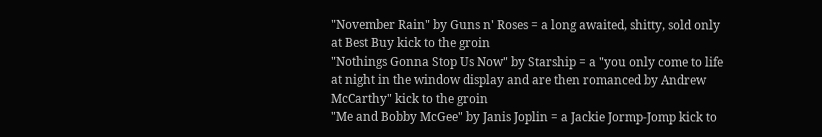"November Rain" by Guns n' Roses = a long awaited, shitty, sold only at Best Buy kick to the groin
"Nothings Gonna Stop Us Now" by Starship = a "you only come to life at night in the window display and are then romanced by Andrew McCarthy" kick to the groin
"Me and Bobby McGee" by Janis Joplin = a Jackie Jormp-Jomp kick to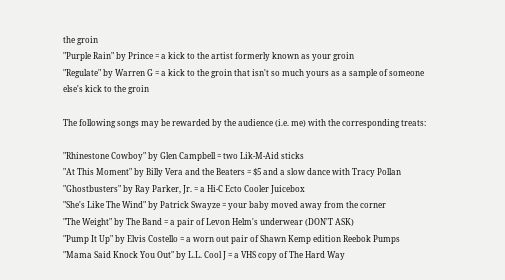the groin
"Purple Rain" by Prince = a kick to the artist formerly known as your groin
"Regulate" by Warren G = a kick to the groin that isn't so much yours as a sample of someone else's kick to the groin

The following songs may be rewarded by the audience (i.e. me) with the corresponding treats:

"Rhinestone Cowboy" by Glen Campbell = two Lik-M-Aid sticks
"At This Moment" by Billy Vera and the Beaters = $5 and a slow dance with Tracy Pollan
"Ghostbusters" by Ray Parker, Jr. = a Hi-C Ecto Cooler Juicebox
"She's Like The Wind" by Patrick Swayze = your baby moved away from the corner
"The Weight" by The Band = a pair of Levon Helm's underwear (DON'T ASK)
"Pump It Up" by Elvis Costello = a worn out pair of Shawn Kemp edition Reebok Pumps
"Mama Said Knock You Out" by L.L. Cool J = a VHS copy of The Hard Way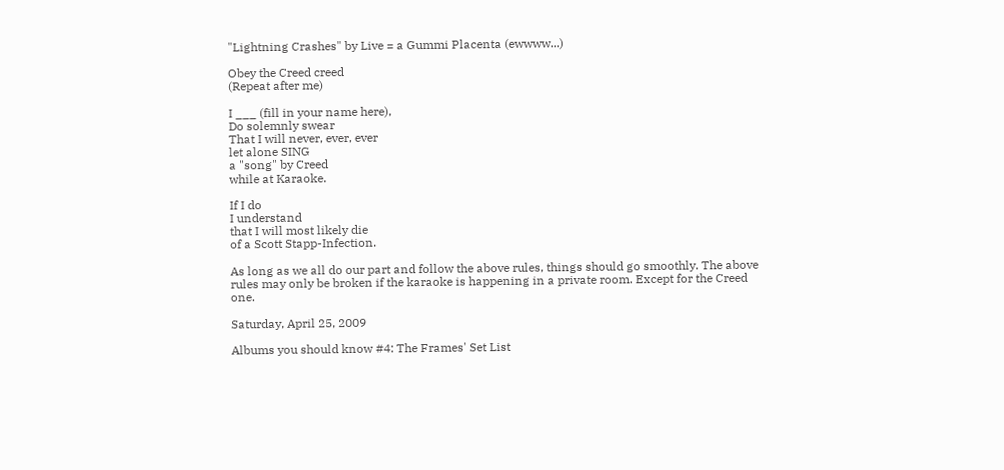"Lightning Crashes" by Live = a Gummi Placenta (ewwww...)

Obey the Creed creed
(Repeat after me)

I ___ (fill in your name here),
Do solemnly swear
That I will never, ever, ever
let alone SING
a "song" by Creed
while at Karaoke.

If I do
I understand
that I will most likely die
of a Scott Stapp-Infection.

As long as we all do our part and follow the above rules, things should go smoothly. The above rules may only be broken if the karaoke is happening in a private room. Except for the Creed one.

Saturday, April 25, 2009

Albums you should know #4: The Frames' Set List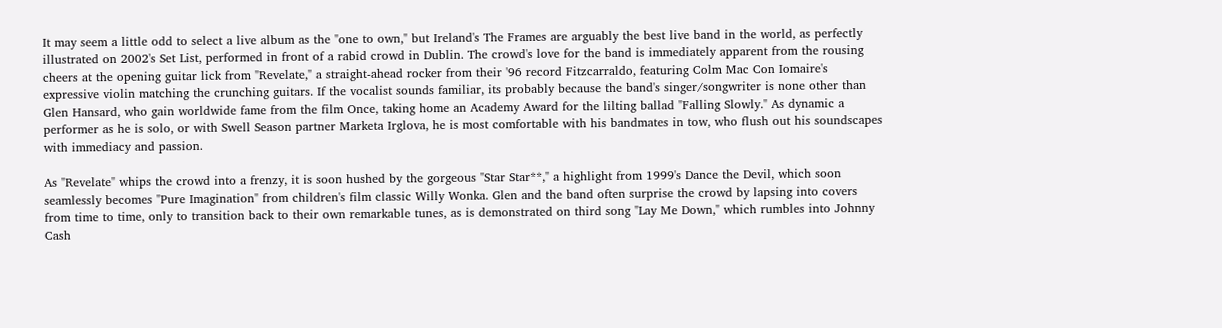It may seem a little odd to select a live album as the "one to own," but Ireland's The Frames are arguably the best live band in the world, as perfectly illustrated on 2002's Set List, performed in front of a rabid crowd in Dublin. The crowd's love for the band is immediately apparent from the rousing cheers at the opening guitar lick from "Revelate," a straight-ahead rocker from their '96 record Fitzcarraldo, featuring Colm Mac Con Iomaire's expressive violin matching the crunching guitars. If the vocalist sounds familiar, its probably because the band's singer/songwriter is none other than Glen Hansard, who gain worldwide fame from the film Once, taking home an Academy Award for the lilting ballad "Falling Slowly." As dynamic a performer as he is solo, or with Swell Season partner Marketa Irglova, he is most comfortable with his bandmates in tow, who flush out his soundscapes with immediacy and passion.

As "Revelate" whips the crowd into a frenzy, it is soon hushed by the gorgeous "Star Star**," a highlight from 1999's Dance the Devil, which soon seamlessly becomes "Pure Imagination" from children's film classic Willy Wonka. Glen and the band often surprise the crowd by lapsing into covers from time to time, only to transition back to their own remarkable tunes, as is demonstrated on third song "Lay Me Down," which rumbles into Johnny Cash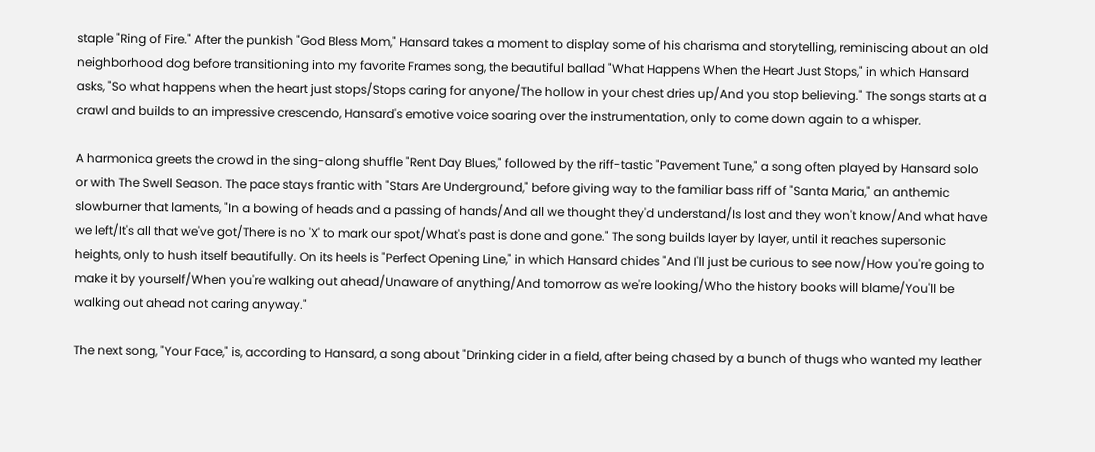staple "Ring of Fire." After the punkish "God Bless Mom," Hansard takes a moment to display some of his charisma and storytelling, reminiscing about an old neighborhood dog before transitioning into my favorite Frames song, the beautiful ballad "What Happens When the Heart Just Stops," in which Hansard asks, "So what happens when the heart just stops/Stops caring for anyone/The hollow in your chest dries up/And you stop believing." The songs starts at a crawl and builds to an impressive crescendo, Hansard's emotive voice soaring over the instrumentation, only to come down again to a whisper.

A harmonica greets the crowd in the sing-along shuffle "Rent Day Blues," followed by the riff-tastic "Pavement Tune," a song often played by Hansard solo or with The Swell Season. The pace stays frantic with "Stars Are Underground," before giving way to the familiar bass riff of "Santa Maria," an anthemic slowburner that laments, "In a bowing of heads and a passing of hands/And all we thought they'd understand/Is lost and they won't know/And what have we left/It's all that we've got/There is no 'X' to mark our spot/What's past is done and gone." The song builds layer by layer, until it reaches supersonic heights, only to hush itself beautifully. On its heels is "Perfect Opening Line," in which Hansard chides "And I'll just be curious to see now/How you're going to make it by yourself/When you're walking out ahead/Unaware of anything/And tomorrow as we're looking/Who the history books will blame/You'll be walking out ahead not caring anyway."

The next song, "Your Face," is, according to Hansard, a song about "Drinking cider in a field, after being chased by a bunch of thugs who wanted my leather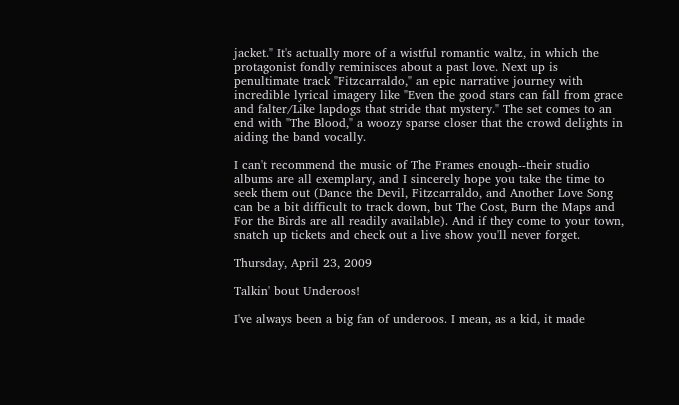jacket." It's actually more of a wistful romantic waltz, in which the protagonist fondly reminisces about a past love. Next up is penultimate track "Fitzcarraldo," an epic narrative journey with incredible lyrical imagery like "Even the good stars can fall from grace and falter/Like lapdogs that stride that mystery." The set comes to an end with "The Blood," a woozy sparse closer that the crowd delights in aiding the band vocally.

I can't recommend the music of The Frames enough--their studio albums are all exemplary, and I sincerely hope you take the time to seek them out (Dance the Devil, Fitzcarraldo, and Another Love Song can be a bit difficult to track down, but The Cost, Burn the Maps and For the Birds are all readily available). And if they come to your town, snatch up tickets and check out a live show you'll never forget.

Thursday, April 23, 2009

Talkin' bout Underoos!

I've always been a big fan of underoos. I mean, as a kid, it made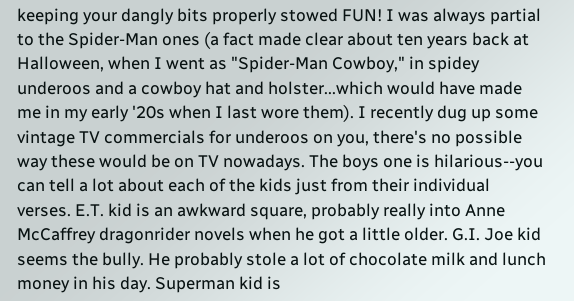keeping your dangly bits properly stowed FUN! I was always partial to the Spider-Man ones (a fact made clear about ten years back at Halloween, when I went as "Spider-Man Cowboy," in spidey underoos and a cowboy hat and holster...which would have made me in my early '20s when I last wore them). I recently dug up some vintage TV commercials for underoos on you, there's no possible way these would be on TV nowadays. The boys one is hilarious--you can tell a lot about each of the kids just from their individual verses. E.T. kid is an awkward square, probably really into Anne McCaffrey dragonrider novels when he got a little older. G.I. Joe kid seems the bully. He probably stole a lot of chocolate milk and lunch money in his day. Superman kid is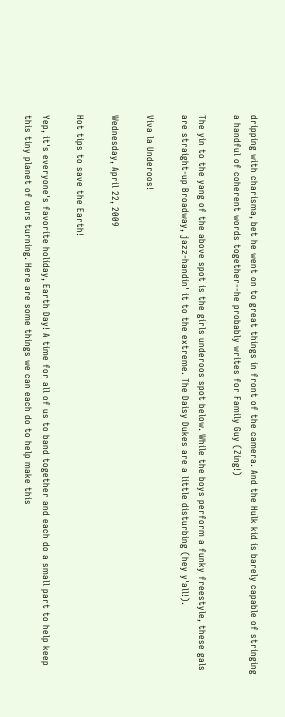dripping with charisma, bet he went on to great things in front of the camera. And the Hulk kid is barely capable of stringing a handful of coherent words together--he probably writes for Family Guy (Zing!)

The yin to the yang of the above spot is the girls underoos spot below. While the boys perform a funky freestyle, these gals are straight-up Broadway, jazz-handin' it to the extreme. The Daisy Dukes are a little disturbing (hey y'all!).

Viva la Underoos!

Wednesday, April 22, 2009

Hot tips to save the Earth!

Yep, it's everyone's favorite holiday, Earth Day! A time for all of us to band together and each do a small part to help keep this tiny planet of ours turning. Here are some things we can each do to help make this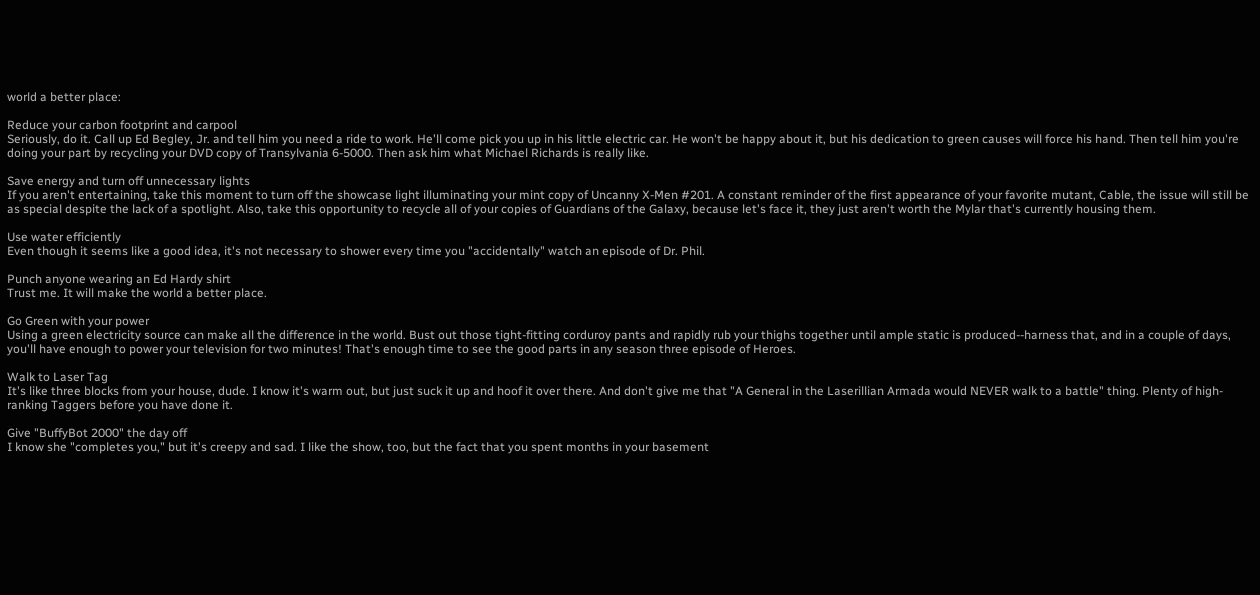world a better place:

Reduce your carbon footprint and carpool
Seriously, do it. Call up Ed Begley, Jr. and tell him you need a ride to work. He'll come pick you up in his little electric car. He won't be happy about it, but his dedication to green causes will force his hand. Then tell him you're doing your part by recycling your DVD copy of Transylvania 6-5000. Then ask him what Michael Richards is really like.

Save energy and turn off unnecessary lights
If you aren't entertaining, take this moment to turn off the showcase light illuminating your mint copy of Uncanny X-Men #201. A constant reminder of the first appearance of your favorite mutant, Cable, the issue will still be as special despite the lack of a spotlight. Also, take this opportunity to recycle all of your copies of Guardians of the Galaxy, because let's face it, they just aren't worth the Mylar that's currently housing them.

Use water efficiently
Even though it seems like a good idea, it's not necessary to shower every time you "accidentally" watch an episode of Dr. Phil.

Punch anyone wearing an Ed Hardy shirt
Trust me. It will make the world a better place.

Go Green with your power
Using a green electricity source can make all the difference in the world. Bust out those tight-fitting corduroy pants and rapidly rub your thighs together until ample static is produced--harness that, and in a couple of days, you'll have enough to power your television for two minutes! That's enough time to see the good parts in any season three episode of Heroes.

Walk to Laser Tag
It's like three blocks from your house, dude. I know it's warm out, but just suck it up and hoof it over there. And don't give me that "A General in the Laserillian Armada would NEVER walk to a battle" thing. Plenty of high-ranking Taggers before you have done it.

Give "BuffyBot 2000" the day off
I know she "completes you," but it's creepy and sad. I like the show, too, but the fact that you spent months in your basement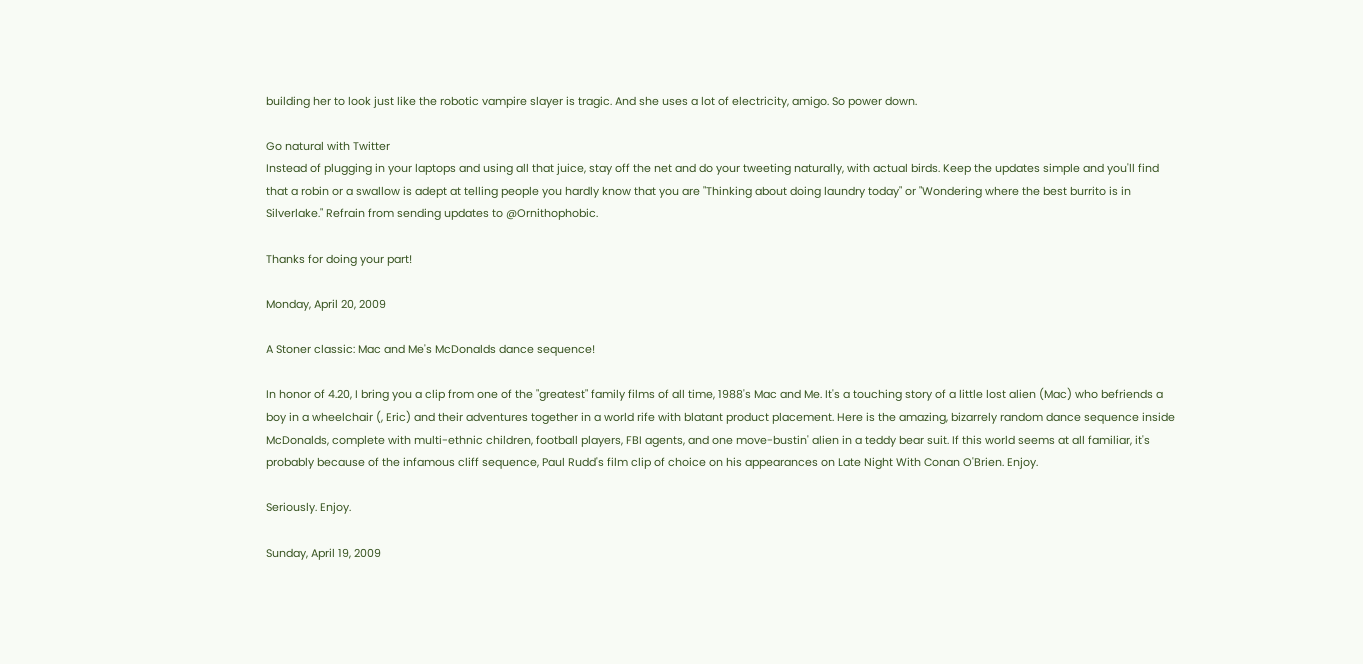building her to look just like the robotic vampire slayer is tragic. And she uses a lot of electricity, amigo. So power down.

Go natural with Twitter
Instead of plugging in your laptops and using all that juice, stay off the net and do your tweeting naturally, with actual birds. Keep the updates simple and you'll find that a robin or a swallow is adept at telling people you hardly know that you are "Thinking about doing laundry today" or "Wondering where the best burrito is in Silverlake." Refrain from sending updates to @Ornithophobic.

Thanks for doing your part!

Monday, April 20, 2009

A Stoner classic: Mac and Me's McDonalds dance sequence!

In honor of 4.20, I bring you a clip from one of the "greatest" family films of all time, 1988's Mac and Me. It's a touching story of a little lost alien (Mac) who befriends a boy in a wheelchair (, Eric) and their adventures together in a world rife with blatant product placement. Here is the amazing, bizarrely random dance sequence inside McDonalds, complete with multi-ethnic children, football players, FBI agents, and one move-bustin' alien in a teddy bear suit. If this world seems at all familiar, it's probably because of the infamous cliff sequence, Paul Rudd's film clip of choice on his appearances on Late Night With Conan O'Brien. Enjoy.

Seriously. Enjoy.

Sunday, April 19, 2009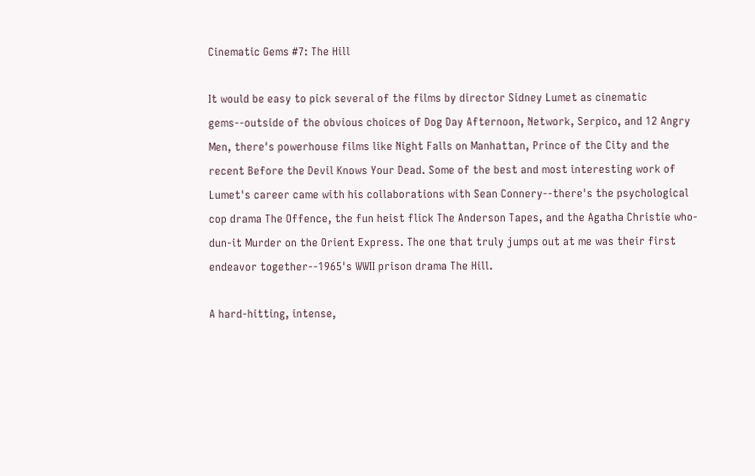Cinematic Gems #7: The Hill

It would be easy to pick several of the films by director Sidney Lumet as cinematic gems--outside of the obvious choices of Dog Day Afternoon, Network, Serpico, and 12 Angry Men, there's powerhouse films like Night Falls on Manhattan, Prince of the City and the recent Before the Devil Knows Your Dead. Some of the best and most interesting work of Lumet's career came with his collaborations with Sean Connery--there's the psychological cop drama The Offence, the fun heist flick The Anderson Tapes, and the Agatha Christie who-dun-it Murder on the Orient Express. The one that truly jumps out at me was their first endeavor together--1965's WWII prison drama The Hill.

A hard-hitting, intense,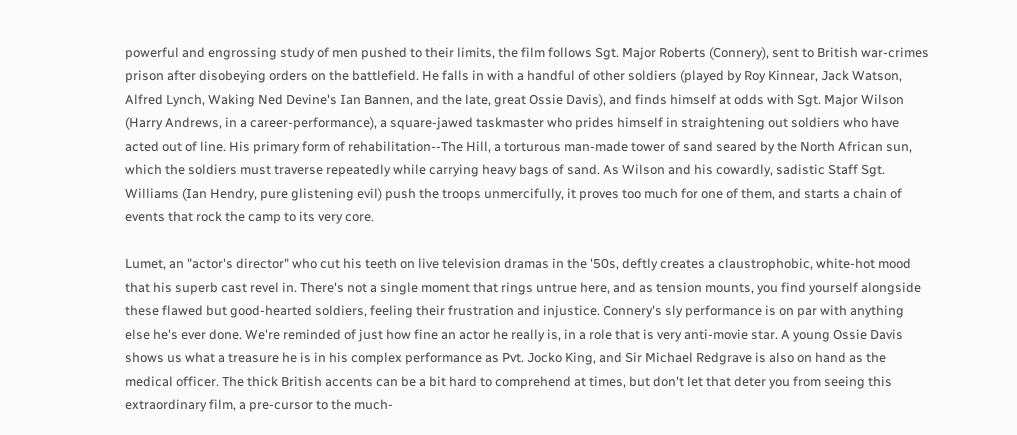powerful and engrossing study of men pushed to their limits, the film follows Sgt. Major Roberts (Connery), sent to British war-crimes prison after disobeying orders on the battlefield. He falls in with a handful of other soldiers (played by Roy Kinnear, Jack Watson, Alfred Lynch, Waking Ned Devine's Ian Bannen, and the late, great Ossie Davis), and finds himself at odds with Sgt. Major Wilson (Harry Andrews, in a career-performance), a square-jawed taskmaster who prides himself in straightening out soldiers who have acted out of line. His primary form of rehabilitation--The Hill, a torturous man-made tower of sand seared by the North African sun, which the soldiers must traverse repeatedly while carrying heavy bags of sand. As Wilson and his cowardly, sadistic Staff Sgt. Williams (Ian Hendry, pure glistening evil) push the troops unmercifully, it proves too much for one of them, and starts a chain of events that rock the camp to its very core.

Lumet, an "actor's director" who cut his teeth on live television dramas in the '50s, deftly creates a claustrophobic, white-hot mood that his superb cast revel in. There's not a single moment that rings untrue here, and as tension mounts, you find yourself alongside these flawed but good-hearted soldiers, feeling their frustration and injustice. Connery's sly performance is on par with anything else he's ever done. We're reminded of just how fine an actor he really is, in a role that is very anti-movie star. A young Ossie Davis shows us what a treasure he is in his complex performance as Pvt. Jocko King, and Sir Michael Redgrave is also on hand as the medical officer. The thick British accents can be a bit hard to comprehend at times, but don't let that deter you from seeing this extraordinary film, a pre-cursor to the much-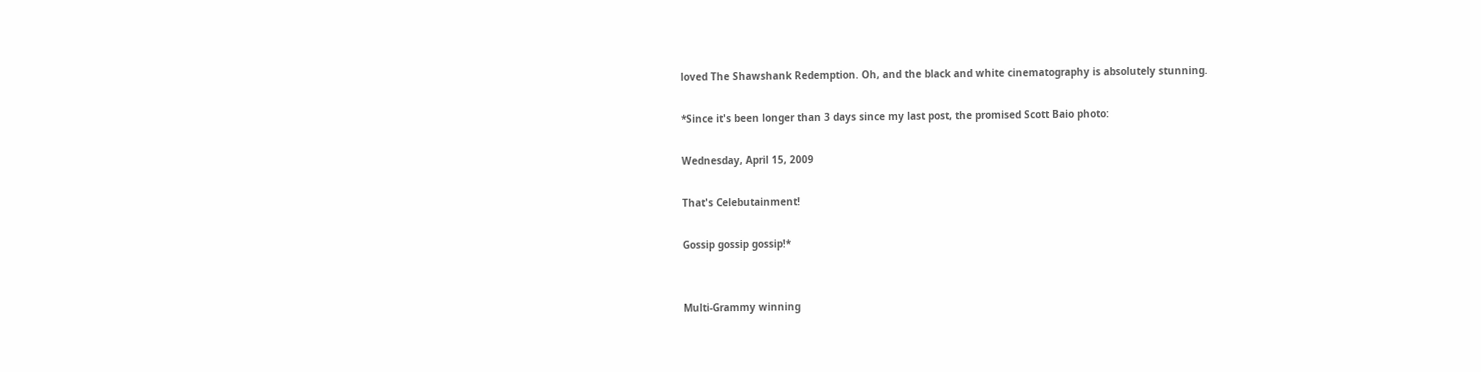loved The Shawshank Redemption. Oh, and the black and white cinematography is absolutely stunning.

*Since it's been longer than 3 days since my last post, the promised Scott Baio photo:

Wednesday, April 15, 2009

That's Celebutainment!

Gossip gossip gossip!*


Multi-Grammy winning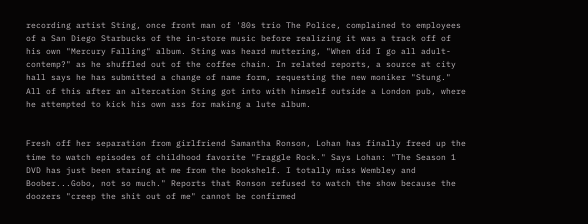recording artist Sting, once front man of '80s trio The Police, complained to employees of a San Diego Starbucks of the in-store music before realizing it was a track off of his own "Mercury Falling" album. Sting was heard muttering, "When did I go all adult-contemp?" as he shuffled out of the coffee chain. In related reports, a source at city hall says he has submitted a change of name form, requesting the new moniker "Stung." All of this after an altercation Sting got into with himself outside a London pub, where he attempted to kick his own ass for making a lute album.


Fresh off her separation from girlfriend Samantha Ronson, Lohan has finally freed up the time to watch episodes of childhood favorite "Fraggle Rock." Says Lohan: "The Season 1 DVD has just been staring at me from the bookshelf. I totally miss Wembley and Boober...Gobo, not so much." Reports that Ronson refused to watch the show because the doozers "creep the shit out of me" cannot be confirmed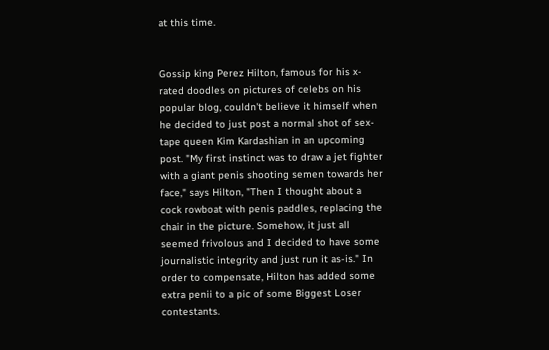at this time.


Gossip king Perez Hilton, famous for his x-rated doodles on pictures of celebs on his popular blog, couldn't believe it himself when he decided to just post a normal shot of sex-tape queen Kim Kardashian in an upcoming post. "My first instinct was to draw a jet fighter with a giant penis shooting semen towards her face," says Hilton, "Then I thought about a cock rowboat with penis paddles, replacing the chair in the picture. Somehow, it just all seemed frivolous and I decided to have some journalistic integrity and just run it as-is." In order to compensate, Hilton has added some extra penii to a pic of some Biggest Loser contestants.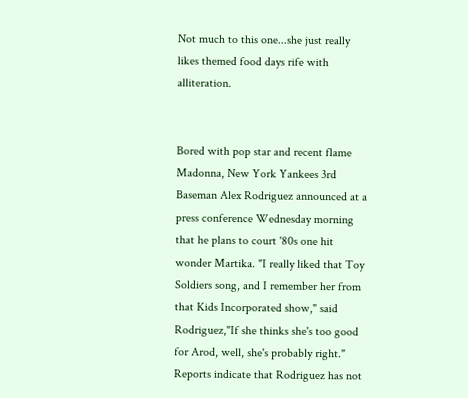Not much to this one...she just really likes themed food days rife with alliteration.


Bored with pop star and recent flame Madonna, New York Yankees 3rd Baseman Alex Rodriguez announced at a press conference Wednesday morning that he plans to court '80s one hit wonder Martika. "I really liked that Toy Soldiers song, and I remember her from that Kids Incorporated show," said Rodriguez,"If she thinks she's too good for Arod, well, she's probably right." Reports indicate that Rodriguez has not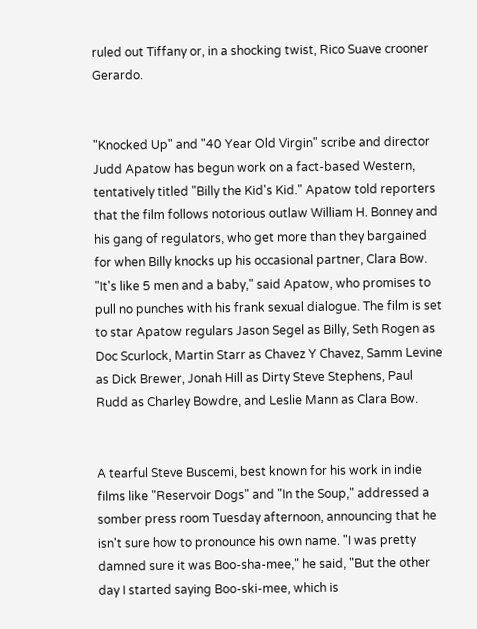ruled out Tiffany or, in a shocking twist, Rico Suave crooner Gerardo.


"Knocked Up" and "40 Year Old Virgin" scribe and director Judd Apatow has begun work on a fact-based Western, tentatively titled "Billy the Kid's Kid." Apatow told reporters that the film follows notorious outlaw William H. Bonney and his gang of regulators, who get more than they bargained for when Billy knocks up his occasional partner, Clara Bow. "It's like 5 men and a baby," said Apatow, who promises to pull no punches with his frank sexual dialogue. The film is set to star Apatow regulars Jason Segel as Billy, Seth Rogen as Doc Scurlock, Martin Starr as Chavez Y Chavez, Samm Levine as Dick Brewer, Jonah Hill as Dirty Steve Stephens, Paul Rudd as Charley Bowdre, and Leslie Mann as Clara Bow.


A tearful Steve Buscemi, best known for his work in indie films like "Reservoir Dogs" and "In the Soup," addressed a somber press room Tuesday afternoon, announcing that he isn't sure how to pronounce his own name. "I was pretty damned sure it was Boo-sha-mee," he said, "But the other day I started saying Boo-ski-mee, which is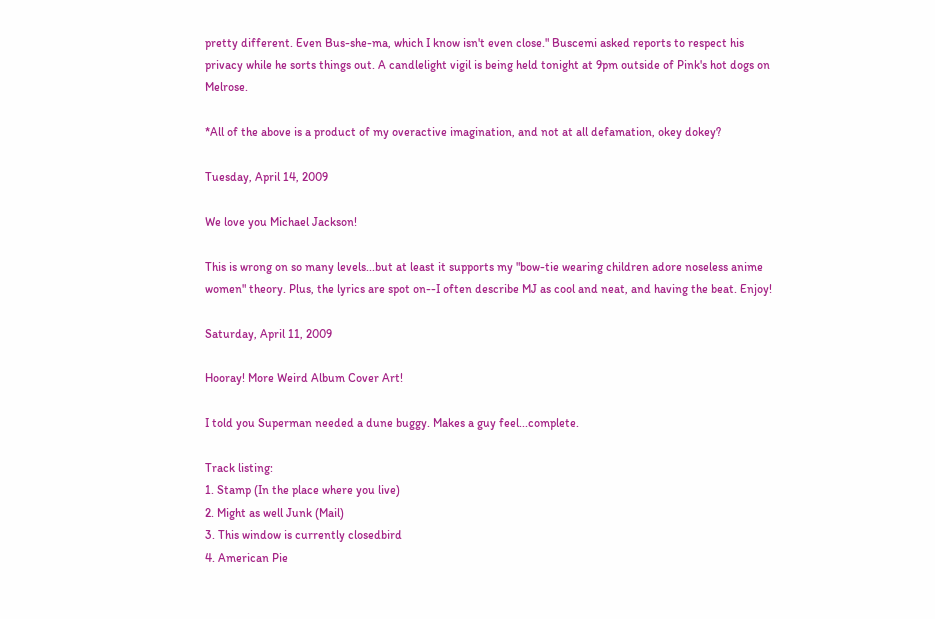pretty different. Even Bus-she-ma, which I know isn't even close." Buscemi asked reports to respect his privacy while he sorts things out. A candlelight vigil is being held tonight at 9pm outside of Pink's hot dogs on Melrose.

*All of the above is a product of my overactive imagination, and not at all defamation, okey dokey?

Tuesday, April 14, 2009

We love you Michael Jackson!

This is wrong on so many levels...but at least it supports my "bow-tie wearing children adore noseless anime women" theory. Plus, the lyrics are spot on--I often describe MJ as cool and neat, and having the beat. Enjoy!

Saturday, April 11, 2009

Hooray! More Weird Album Cover Art!

I told you Superman needed a dune buggy. Makes a guy feel...complete.

Track listing:
1. Stamp (In the place where you live)
2. Might as well Junk (Mail)
3. This window is currently closedbird
4. American Pie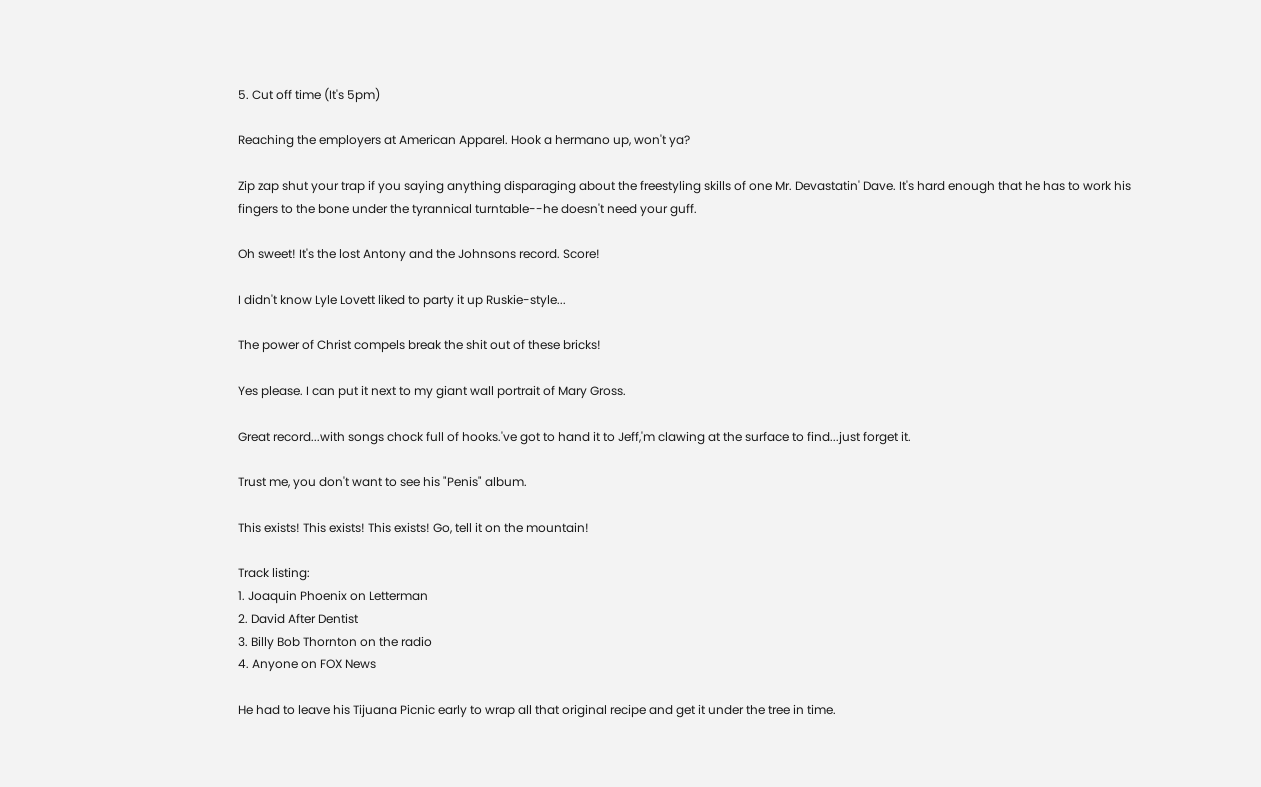5. Cut off time (It's 5pm)

Reaching the employers at American Apparel. Hook a hermano up, won't ya?

Zip zap shut your trap if you saying anything disparaging about the freestyling skills of one Mr. Devastatin' Dave. It's hard enough that he has to work his fingers to the bone under the tyrannical turntable--he doesn't need your guff.

Oh sweet! It's the lost Antony and the Johnsons record. Score!

I didn't know Lyle Lovett liked to party it up Ruskie-style...

The power of Christ compels break the shit out of these bricks!

Yes please. I can put it next to my giant wall portrait of Mary Gross.

Great record...with songs chock full of hooks.'ve got to hand it to Jeff,'m clawing at the surface to find...just forget it.

Trust me, you don't want to see his "Penis" album.

This exists! This exists! This exists! Go, tell it on the mountain!

Track listing:
1. Joaquin Phoenix on Letterman
2. David After Dentist
3. Billy Bob Thornton on the radio
4. Anyone on FOX News

He had to leave his Tijuana Picnic early to wrap all that original recipe and get it under the tree in time.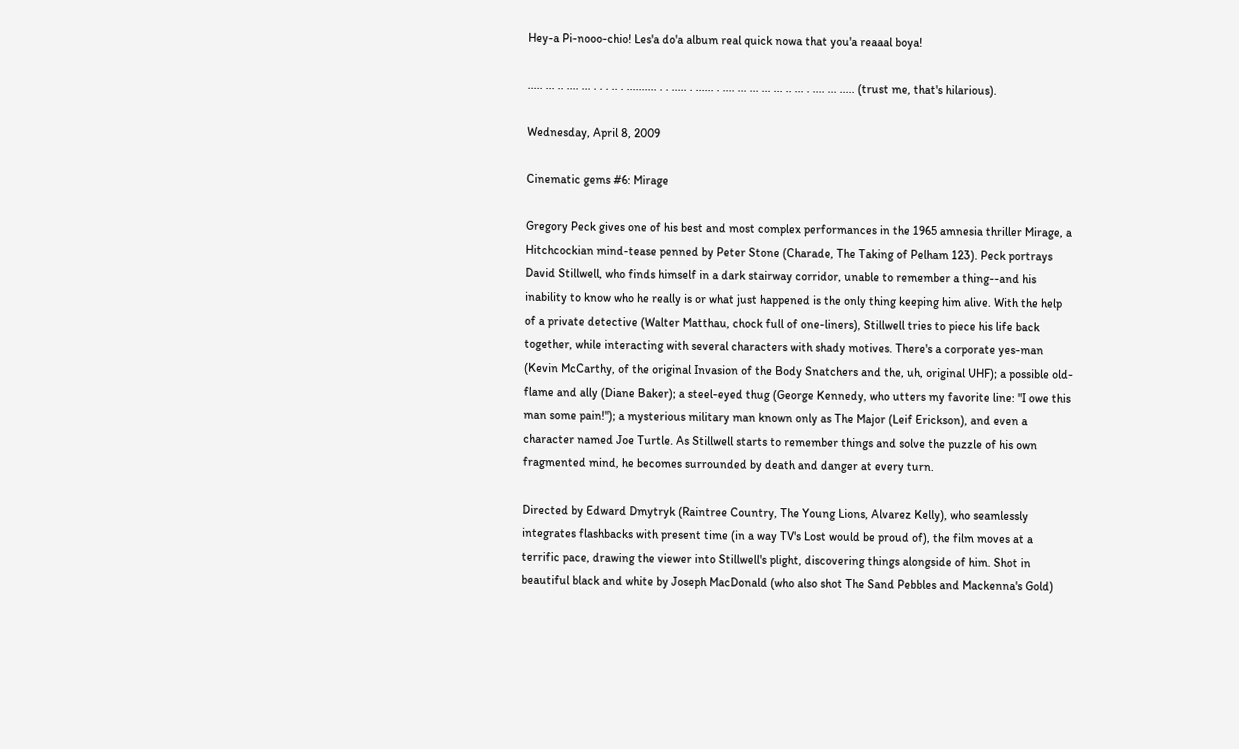Hey-a Pi-nooo-chio! Les'a do'a album real quick nowa that you'a reaaal boya!

..... ... .. .... ... . . . .. . .......... . . ..... . ...... . .... ... ... ... ... .. ... . .... ... ..... (trust me, that's hilarious).

Wednesday, April 8, 2009

Cinematic gems #6: Mirage

Gregory Peck gives one of his best and most complex performances in the 1965 amnesia thriller Mirage, a Hitchcockian mind-tease penned by Peter Stone (Charade, The Taking of Pelham 123). Peck portrays David Stillwell, who finds himself in a dark stairway corridor, unable to remember a thing--and his inability to know who he really is or what just happened is the only thing keeping him alive. With the help of a private detective (Walter Matthau, chock full of one-liners), Stillwell tries to piece his life back together, while interacting with several characters with shady motives. There's a corporate yes-man (Kevin McCarthy, of the original Invasion of the Body Snatchers and the, uh, original UHF); a possible old-flame and ally (Diane Baker); a steel-eyed thug (George Kennedy, who utters my favorite line: "I owe this man some pain!"); a mysterious military man known only as The Major (Leif Erickson), and even a character named Joe Turtle. As Stillwell starts to remember things and solve the puzzle of his own fragmented mind, he becomes surrounded by death and danger at every turn.

Directed by Edward Dmytryk (Raintree Country, The Young Lions, Alvarez Kelly), who seamlessly integrates flashbacks with present time (in a way TV's Lost would be proud of), the film moves at a terrific pace, drawing the viewer into Stillwell's plight, discovering things alongside of him. Shot in beautiful black and white by Joseph MacDonald (who also shot The Sand Pebbles and Mackenna's Gold)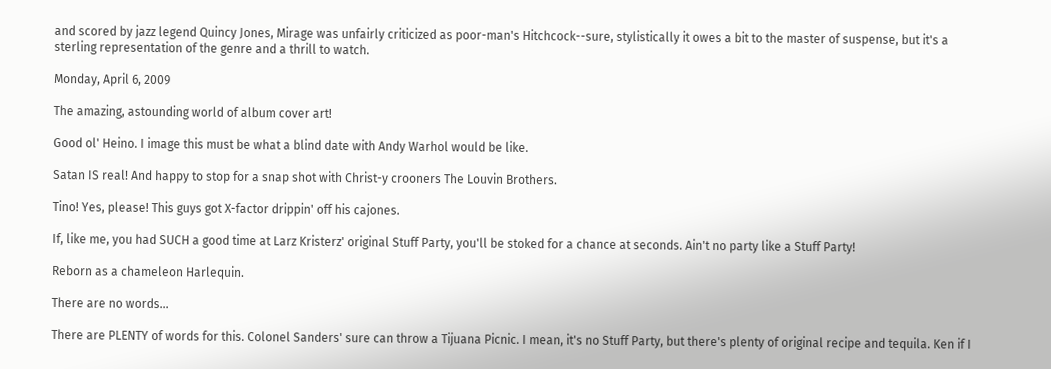and scored by jazz legend Quincy Jones, Mirage was unfairly criticized as poor-man's Hitchcock--sure, stylistically it owes a bit to the master of suspense, but it's a sterling representation of the genre and a thrill to watch.

Monday, April 6, 2009

The amazing, astounding world of album cover art!

Good ol' Heino. I image this must be what a blind date with Andy Warhol would be like.

Satan IS real! And happy to stop for a snap shot with Christ-y crooners The Louvin Brothers.

Tino! Yes, please! This guys got X-factor drippin' off his cajones.

If, like me, you had SUCH a good time at Larz Kristerz' original Stuff Party, you'll be stoked for a chance at seconds. Ain't no party like a Stuff Party!

Reborn as a chameleon Harlequin.

There are no words...

There are PLENTY of words for this. Colonel Sanders' sure can throw a Tijuana Picnic. I mean, it's no Stuff Party, but there's plenty of original recipe and tequila. Ken if I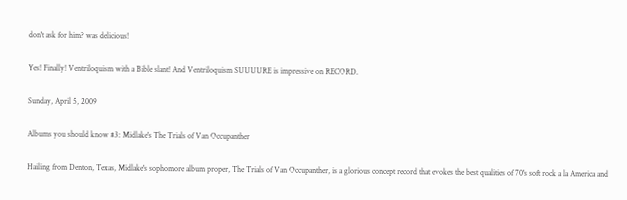don't ask for him? was delicious!

Yes! Finally! Ventriloquism with a Bible slant! And Ventriloquism SUUUURE is impressive on RECORD.

Sunday, April 5, 2009

Albums you should know #3: Midlake's The Trials of Van Occupanther

Hailing from Denton, Texas, Midlake's sophomore album proper, The Trials of Van Occupanther, is a glorious concept record that evokes the best qualities of 70's soft rock a la America and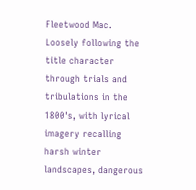Fleetwood Mac. Loosely following the title character through trials and tribulations in the 1800's, with lyrical imagery recalling harsh winter landscapes, dangerous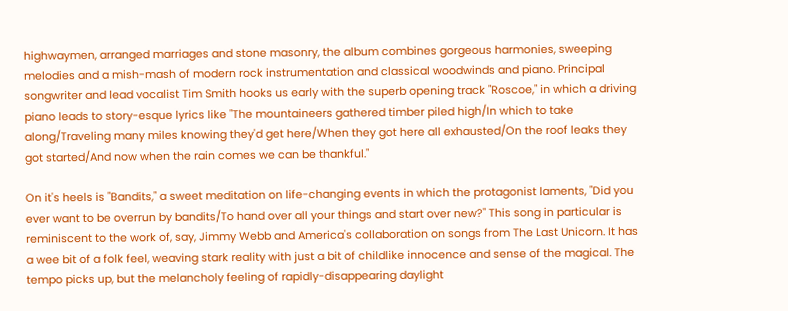highwaymen, arranged marriages and stone masonry, the album combines gorgeous harmonies, sweeping melodies and a mish-mash of modern rock instrumentation and classical woodwinds and piano. Principal songwriter and lead vocalist Tim Smith hooks us early with the superb opening track "Roscoe," in which a driving piano leads to story-esque lyrics like "The mountaineers gathered timber piled high/In which to take along/Traveling many miles knowing they'd get here/When they got here all exhausted/On the roof leaks they got started/And now when the rain comes we can be thankful."

On it's heels is "Bandits," a sweet meditation on life-changing events in which the protagonist laments, "Did you ever want to be overrun by bandits/To hand over all your things and start over new?" This song in particular is reminiscent to the work of, say, Jimmy Webb and America's collaboration on songs from The Last Unicorn. It has a wee bit of a folk feel, weaving stark reality with just a bit of childlike innocence and sense of the magical. The tempo picks up, but the melancholy feeling of rapidly-disappearing daylight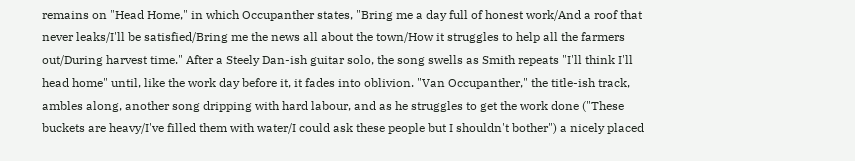remains on "Head Home," in which Occupanther states, "Bring me a day full of honest work/And a roof that never leaks/I'll be satisfied/Bring me the news all about the town/How it struggles to help all the farmers out/During harvest time." After a Steely Dan-ish guitar solo, the song swells as Smith repeats "I'll think I'll head home" until, like the work day before it, it fades into oblivion. "Van Occupanther," the title-ish track, ambles along, another song dripping with hard labour, and as he struggles to get the work done ("These buckets are heavy/I've filled them with water/I could ask these people but I shouldn't bother") a nicely placed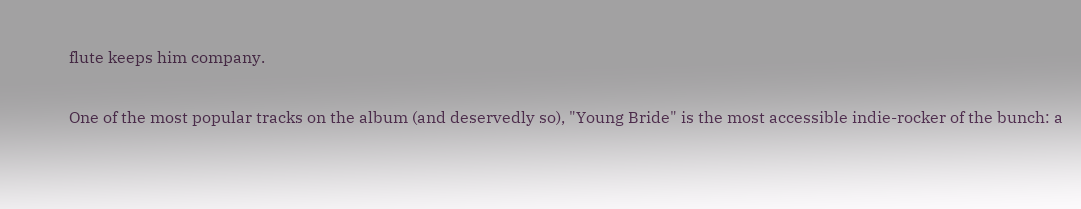flute keeps him company.

One of the most popular tracks on the album (and deservedly so), "Young Bride" is the most accessible indie-rocker of the bunch: a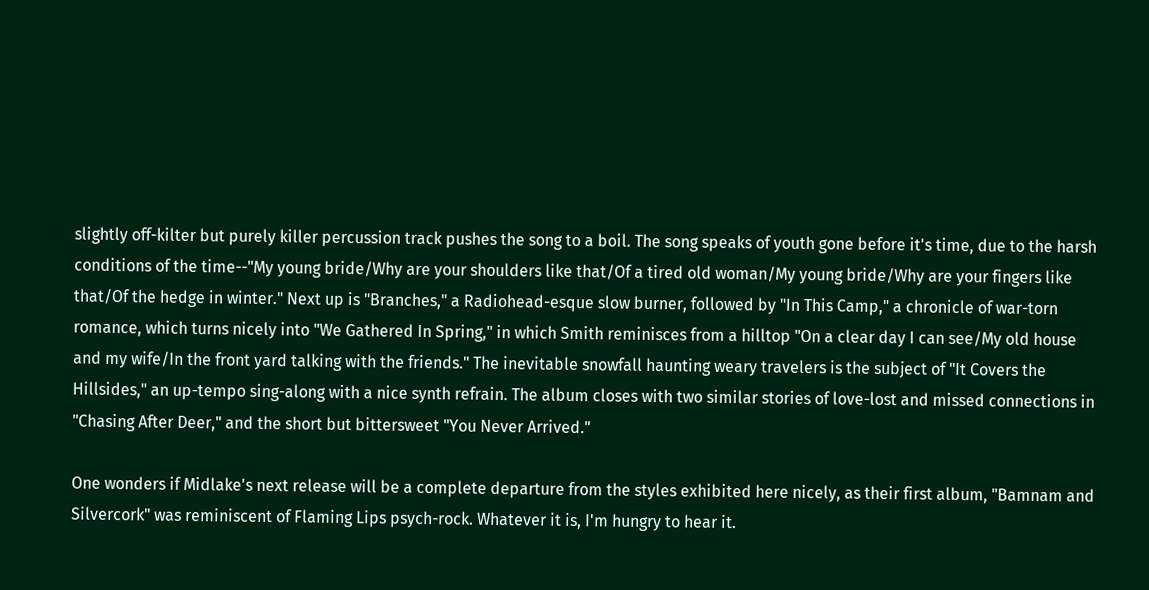slightly off-kilter but purely killer percussion track pushes the song to a boil. The song speaks of youth gone before it's time, due to the harsh conditions of the time--"My young bride/Why are your shoulders like that/Of a tired old woman/My young bride/Why are your fingers like that/Of the hedge in winter." Next up is "Branches," a Radiohead-esque slow burner, followed by "In This Camp," a chronicle of war-torn romance, which turns nicely into "We Gathered In Spring," in which Smith reminisces from a hilltop "On a clear day I can see/My old house and my wife/In the front yard talking with the friends." The inevitable snowfall haunting weary travelers is the subject of "It Covers the Hillsides," an up-tempo sing-along with a nice synth refrain. The album closes with two similar stories of love-lost and missed connections in "Chasing After Deer," and the short but bittersweet "You Never Arrived."

One wonders if Midlake's next release will be a complete departure from the styles exhibited here nicely, as their first album, "Bamnam and Silvercork" was reminiscent of Flaming Lips psych-rock. Whatever it is, I'm hungry to hear it.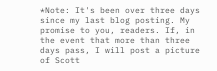*Note: It's been over three days since my last blog posting. My promise to you, readers. If, in the event that more than three days pass, I will post a picture of Scott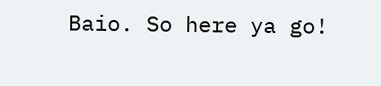Baio. So here ya go!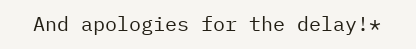And apologies for the delay!*